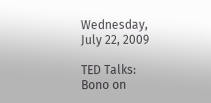Wednesday, July 22, 2009

TED Talks: Bono on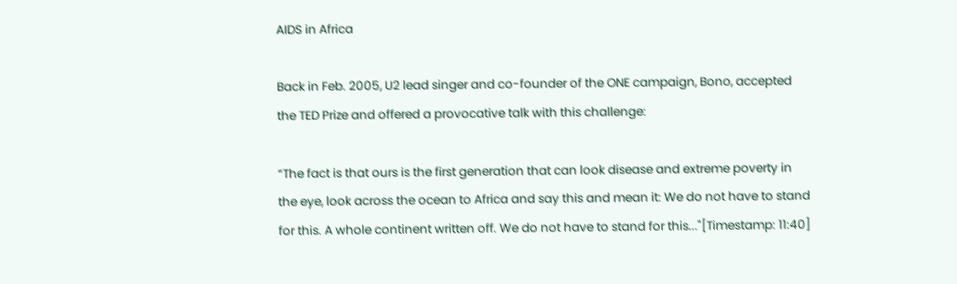AIDS in Africa

Back in Feb. 2005, U2 lead singer and co-founder of the ONE campaign, Bono, accepted the TED Prize and offered a provocative talk with this challenge:

“The fact is that ours is the first generation that can look disease and extreme poverty in the eye, look across the ocean to Africa and say this and mean it: We do not have to stand for this. A whole continent written off. We do not have to stand for this..."[Timestamp: 11:40]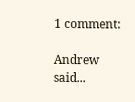1 comment:

Andrew said...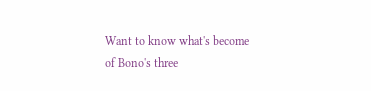Want to know what's become of Bono's three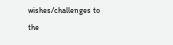wishes/challenges to the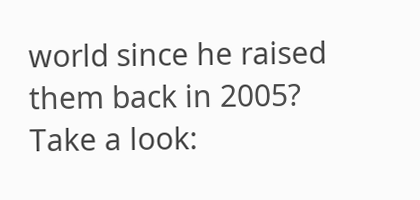world since he raised them back in 2005? Take a look: